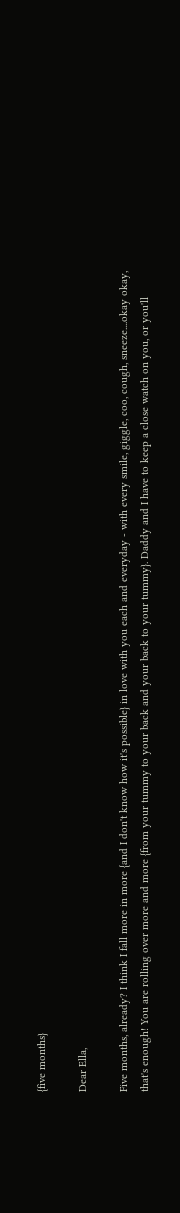{five months}

Dear Ella,

Five months, already? I think I fall more in more {and I don't know how it's possible} in love with you each and everyday - with every smile, giggle, coo, cough, sneeze....okay okay, that's enough! You are rolling over more and more {from your tummy to your back and your back to your tummy}. Daddy and I have to keep a close watch on you, or you'll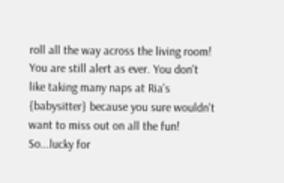roll all the way across the living room! You are still alert as ever. You don't like taking many naps at Ria's {babysitter} because you sure wouldn't want to miss out on all the fun! So...lucky for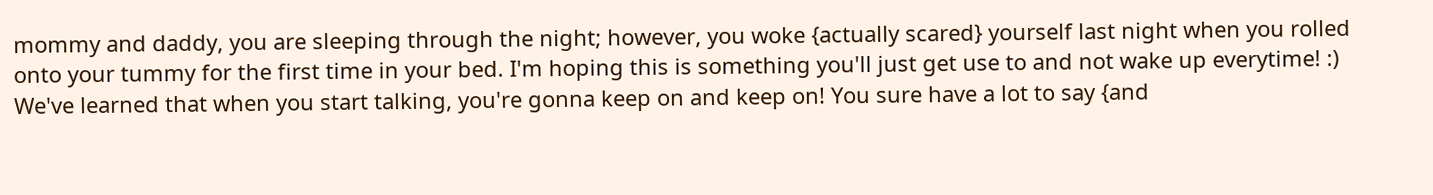mommy and daddy, you are sleeping through the night; however, you woke {actually scared} yourself last night when you rolled onto your tummy for the first time in your bed. I'm hoping this is something you'll just get use to and not wake up everytime! :) We've learned that when you start talking, you're gonna keep on and keep on! You sure have a lot to say {and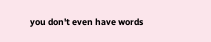you don't even have words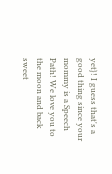yet}! I guess that's a good thing since your mommy is a Speech Path! We love you to the moon and back sweet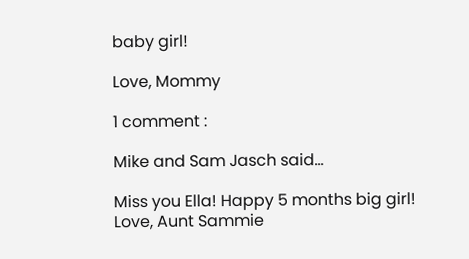baby girl!

Love, Mommy

1 comment :

Mike and Sam Jasch said...

Miss you Ella! Happy 5 months big girl! Love, Aunt Sammie